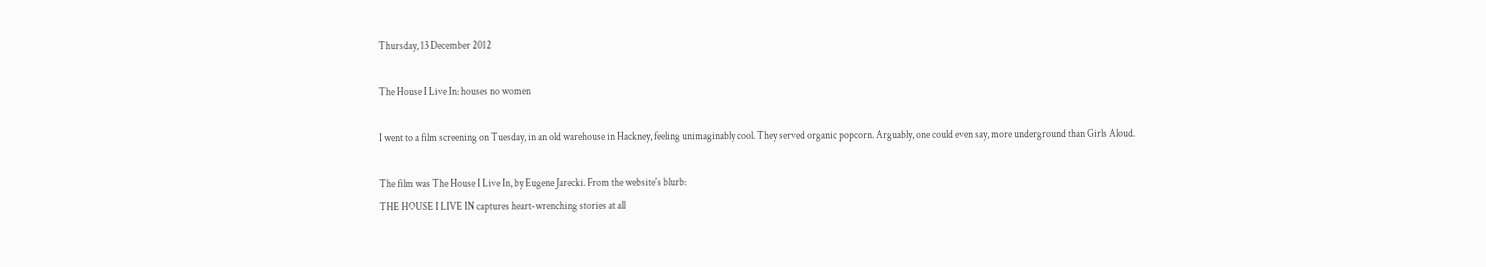Thursday, 13 December 2012

The House I Live In: houses no women

I went to a film screening on Tuesday, in an old warehouse in Hackney, feeling unimaginably cool. They served organic popcorn. Arguably, one could even say, more underground than Girls Aloud.

The film was The House I Live In, by Eugene Jarecki. From the website's blurb:
THE HOUSE I LIVE IN captures heart-wrenching stories at all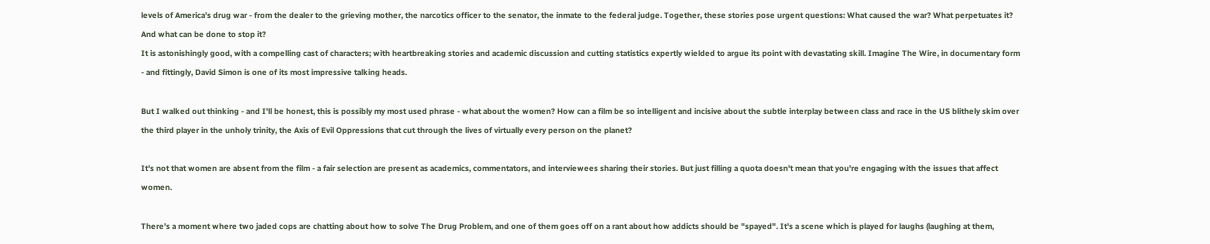levels of America’s drug war - from the dealer to the grieving mother, the narcotics officer to the senator, the inmate to the federal judge. Together, these stories pose urgent questions: What caused the war? What perpetuates it? And what can be done to stop it?
It is astonishingly good, with a compelling cast of characters; with heartbreaking stories and academic discussion and cutting statistics expertly wielded to argue its point with devastating skill. Imagine The Wire, in documentary form - and fittingly, David Simon is one of its most impressive talking heads.

But I walked out thinking - and I'll be honest, this is possibly my most used phrase - what about the women? How can a film be so intelligent and incisive about the subtle interplay between class and race in the US blithely skim over the third player in the unholy trinity, the Axis of Evil Oppressions that cut through the lives of virtually every person on the planet?

It's not that women are absent from the film - a fair selection are present as academics, commentators, and interviewees sharing their stories. But just filling a quota doesn't mean that you're engaging with the issues that affect women.

There's a moment where two jaded cops are chatting about how to solve The Drug Problem, and one of them goes off on a rant about how addicts should be "spayed". It's a scene which is played for laughs (laughing at them,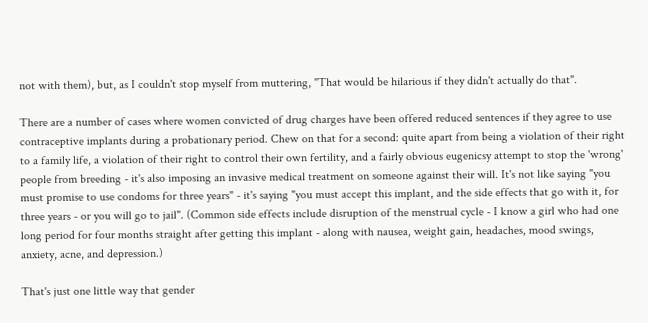not with them), but, as I couldn't stop myself from muttering, "That would be hilarious if they didn't actually do that".

There are a number of cases where women convicted of drug charges have been offered reduced sentences if they agree to use contraceptive implants during a probationary period. Chew on that for a second: quite apart from being a violation of their right to a family life, a violation of their right to control their own fertility, and a fairly obvious eugenicsy attempt to stop the 'wrong' people from breeding - it's also imposing an invasive medical treatment on someone against their will. It's not like saying "you must promise to use condoms for three years" - it's saying "you must accept this implant, and the side effects that go with it, for three years - or you will go to jail". (Common side effects include disruption of the menstrual cycle - I know a girl who had one long period for four months straight after getting this implant - along with nausea, weight gain, headaches, mood swings, anxiety, acne, and depression.)

That's just one little way that gender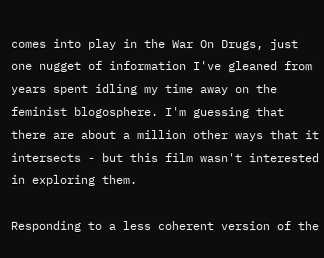comes into play in the War On Drugs, just one nugget of information I've gleaned from years spent idling my time away on the feminist blogosphere. I'm guessing that there are about a million other ways that it intersects - but this film wasn't interested in exploring them.

Responding to a less coherent version of the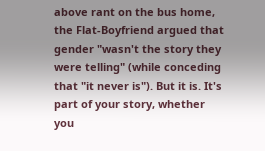above rant on the bus home, the Flat-Boyfriend argued that gender "wasn't the story they were telling" (while conceding that "it never is"). But it is. It's part of your story, whether you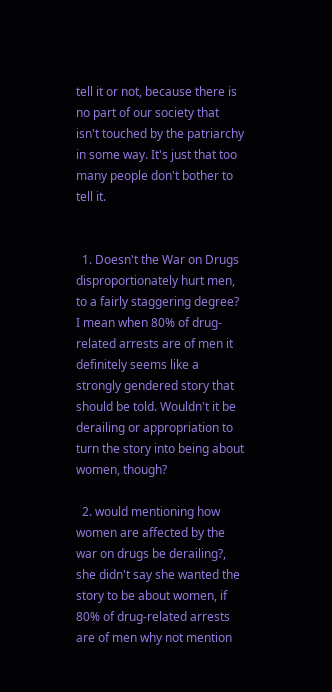tell it or not, because there is no part of our society that isn't touched by the patriarchy in some way. It's just that too many people don't bother to tell it.


  1. Doesn't the War on Drugs disproportionately hurt men, to a fairly staggering degree? I mean when 80% of drug-related arrests are of men it definitely seems like a strongly gendered story that should be told. Wouldn't it be derailing or appropriation to turn the story into being about women, though?

  2. would mentioning how women are affected by the war on drugs be derailing?, she didn't say she wanted the story to be about women, if 80% of drug-related arrests are of men why not mention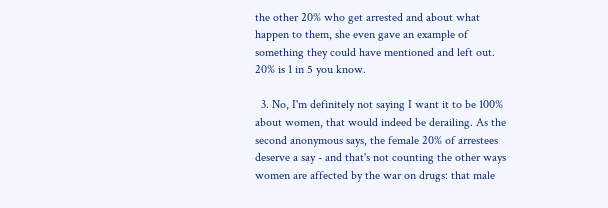the other 20% who get arrested and about what happen to them, she even gave an example of something they could have mentioned and left out. 20% is 1 in 5 you know.

  3. No, I'm definitely not saying I want it to be 100% about women, that would indeed be derailing. As the second anonymous says, the female 20% of arrestees deserve a say - and that's not counting the other ways women are affected by the war on drugs: that male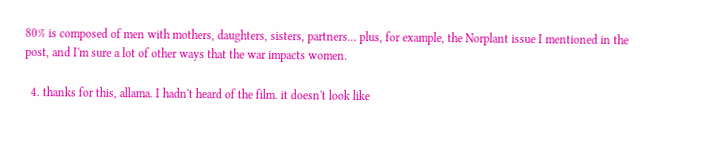80% is composed of men with mothers, daughters, sisters, partners... plus, for example, the Norplant issue I mentioned in the post, and I'm sure a lot of other ways that the war impacts women.

  4. thanks for this, allama. I hadn't heard of the film. it doesn't look like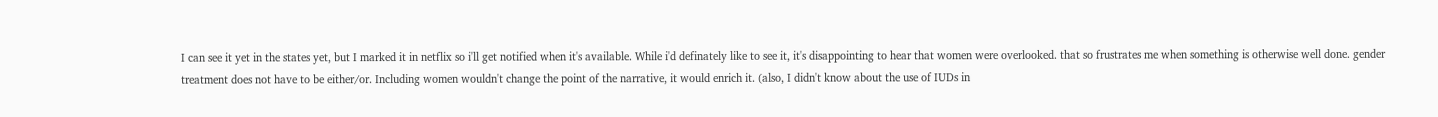I can see it yet in the states yet, but I marked it in netflix so i'll get notified when it's available. While i'd definately like to see it, it's disappointing to hear that women were overlooked. that so frustrates me when something is otherwise well done. gender treatment does not have to be either/or. Including women wouldn't change the point of the narrative, it would enrich it. (also, I didn't know about the use of IUDs in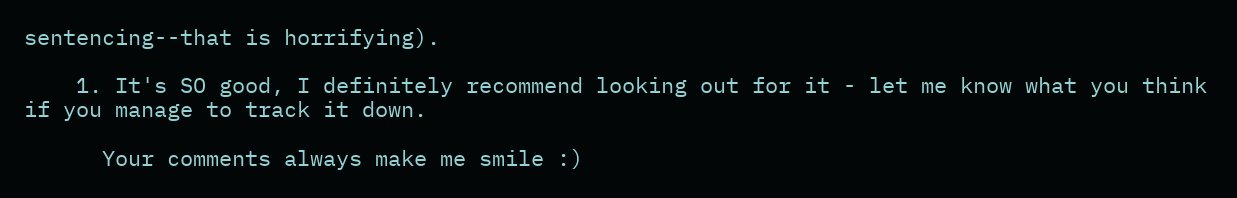sentencing--that is horrifying).

    1. It's SO good, I definitely recommend looking out for it - let me know what you think if you manage to track it down.

      Your comments always make me smile :)